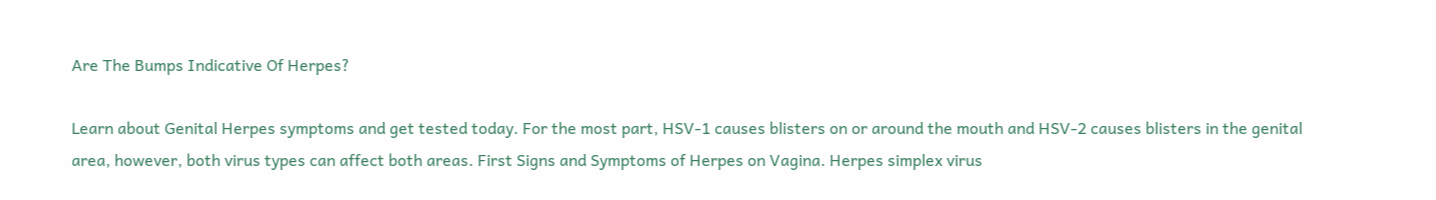Are The Bumps Indicative Of Herpes?

Learn about Genital Herpes symptoms and get tested today. For the most part, HSV-1 causes blisters on or around the mouth and HSV-2 causes blisters in the genital area, however, both virus types can affect both areas. First Signs and Symptoms of Herpes on Vagina. Herpes simplex virus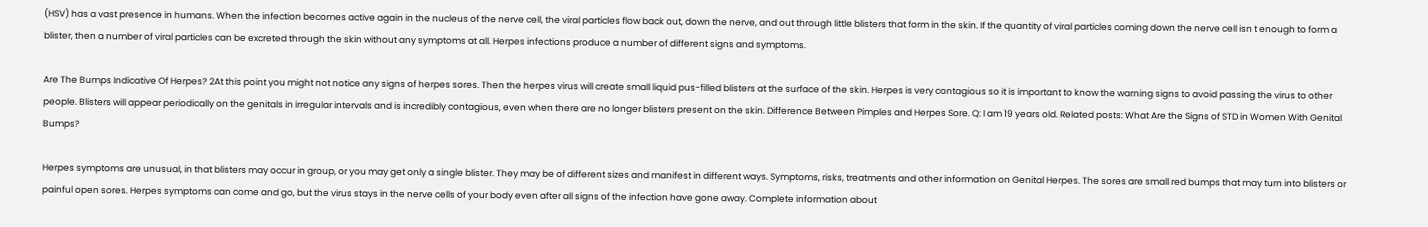(HSV) has a vast presence in humans. When the infection becomes active again in the nucleus of the nerve cell, the viral particles flow back out, down the nerve, and out through little blisters that form in the skin. If the quantity of viral particles coming down the nerve cell isn t enough to form a blister, then a number of viral particles can be excreted through the skin without any symptoms at all. Herpes infections produce a number of different signs and symptoms.

Are The Bumps Indicative Of Herpes? 2At this point you might not notice any signs of herpes sores. Then the herpes virus will create small liquid pus-filled blisters at the surface of the skin. Herpes is very contagious so it is important to know the warning signs to avoid passing the virus to other people. Blisters will appear periodically on the genitals in irregular intervals and is incredibly contagious, even when there are no longer blisters present on the skin. Difference Between Pimples and Herpes Sore. Q: I am 19 years old. Related posts: What Are the Signs of STD in Women With Genital Bumps?

Herpes symptoms are unusual, in that blisters may occur in group, or you may get only a single blister. They may be of different sizes and manifest in different ways. Symptoms, risks, treatments and other information on Genital Herpes. The sores are small red bumps that may turn into blisters or painful open sores. Herpes symptoms can come and go, but the virus stays in the nerve cells of your body even after all signs of the infection have gone away. Complete information about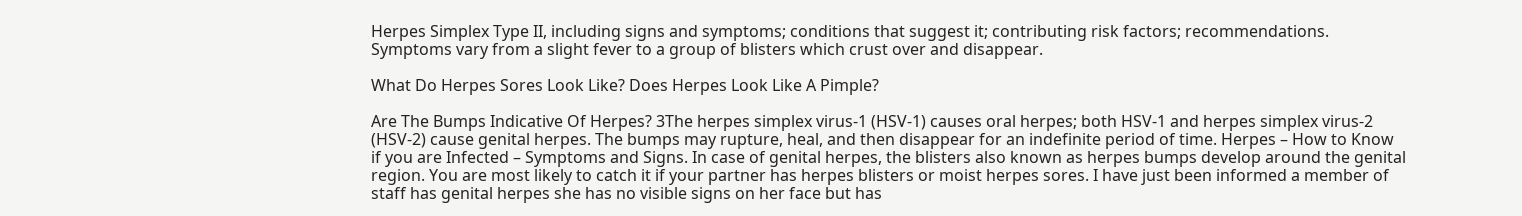Herpes Simplex Type II, including signs and symptoms; conditions that suggest it; contributing risk factors; recommendations. Symptoms vary from a slight fever to a group of blisters which crust over and disappear.

What Do Herpes Sores Look Like? Does Herpes Look Like A Pimple?

Are The Bumps Indicative Of Herpes? 3The herpes simplex virus-1 (HSV-1) causes oral herpes; both HSV-1 and herpes simplex virus-2 (HSV-2) cause genital herpes. The bumps may rupture, heal, and then disappear for an indefinite period of time. Herpes – How to Know if you are Infected – Symptoms and Signs. In case of genital herpes, the blisters also known as herpes bumps develop around the genital region. You are most likely to catch it if your partner has herpes blisters or moist herpes sores. I have just been informed a member of staff has genital herpes she has no visible signs on her face but has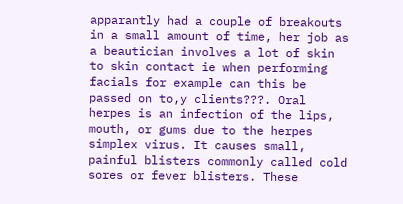apparantly had a couple of breakouts in a small amount of time, her job as a beautician involves a lot of skin to skin contact ie when performing facials for example can this be passed on to,y clients???. Oral herpes is an infection of the lips, mouth, or gums due to the herpes simplex virus. It causes small, painful blisters commonly called cold sores or fever blisters. These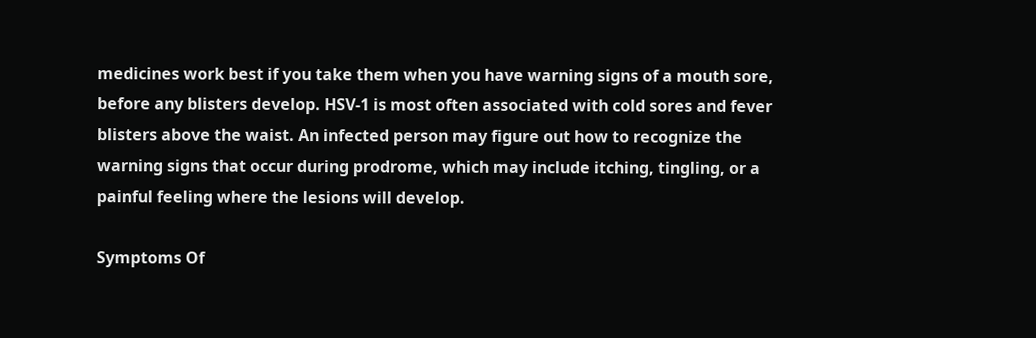medicines work best if you take them when you have warning signs of a mouth sore, before any blisters develop. HSV-1 is most often associated with cold sores and fever blisters above the waist. An infected person may figure out how to recognize the warning signs that occur during prodrome, which may include itching, tingling, or a painful feeling where the lesions will develop.

Symptoms Of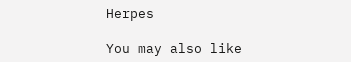Herpes

You may also like